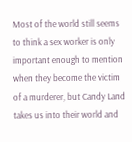Most of the world still seems to think a sex worker is only important enough to mention when they become the victim of a murderer, but Candy Land takes us into their world and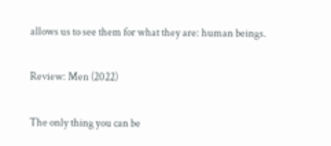allows us to see them for what they are: human beings.

Review: Men (2022)

The only thing you can be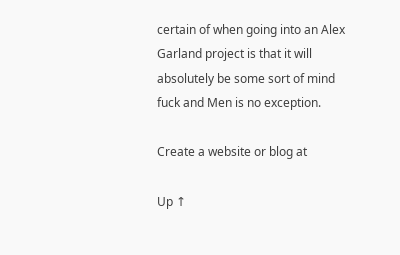certain of when going into an Alex Garland project is that it will absolutely be some sort of mind fuck and Men is no exception.

Create a website or blog at

Up ↑